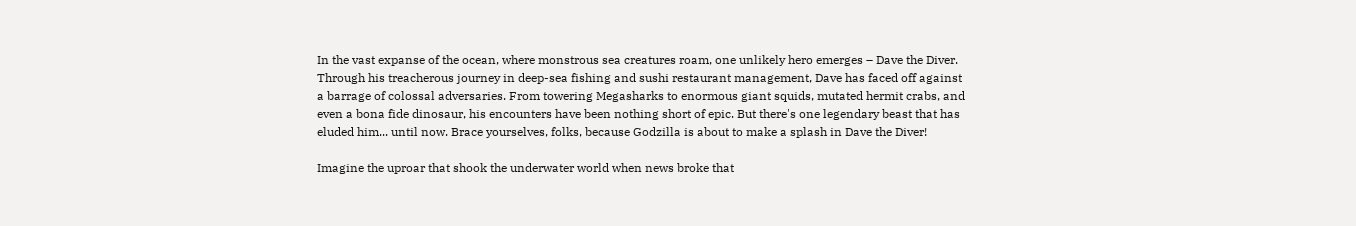In the vast expanse of the ocean, where monstrous sea creatures roam, one unlikely hero emerges – Dave the Diver. Through his treacherous journey in deep-sea fishing and sushi restaurant management, Dave has faced off against a barrage of colossal adversaries. From towering Megasharks to enormous giant squids, mutated hermit crabs, and even a bona fide dinosaur, his encounters have been nothing short of epic. But there's one legendary beast that has eluded him... until now. Brace yourselves, folks, because Godzilla is about to make a splash in Dave the Diver!

Imagine the uproar that shook the underwater world when news broke that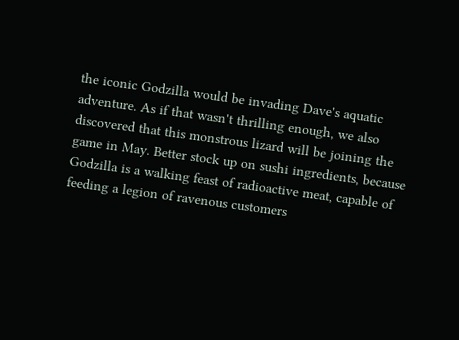the iconic Godzilla would be invading Dave's aquatic adventure. As if that wasn't thrilling enough, we also discovered that this monstrous lizard will be joining the game in May. Better stock up on sushi ingredients, because Godzilla is a walking feast of radioactive meat, capable of feeding a legion of ravenous customers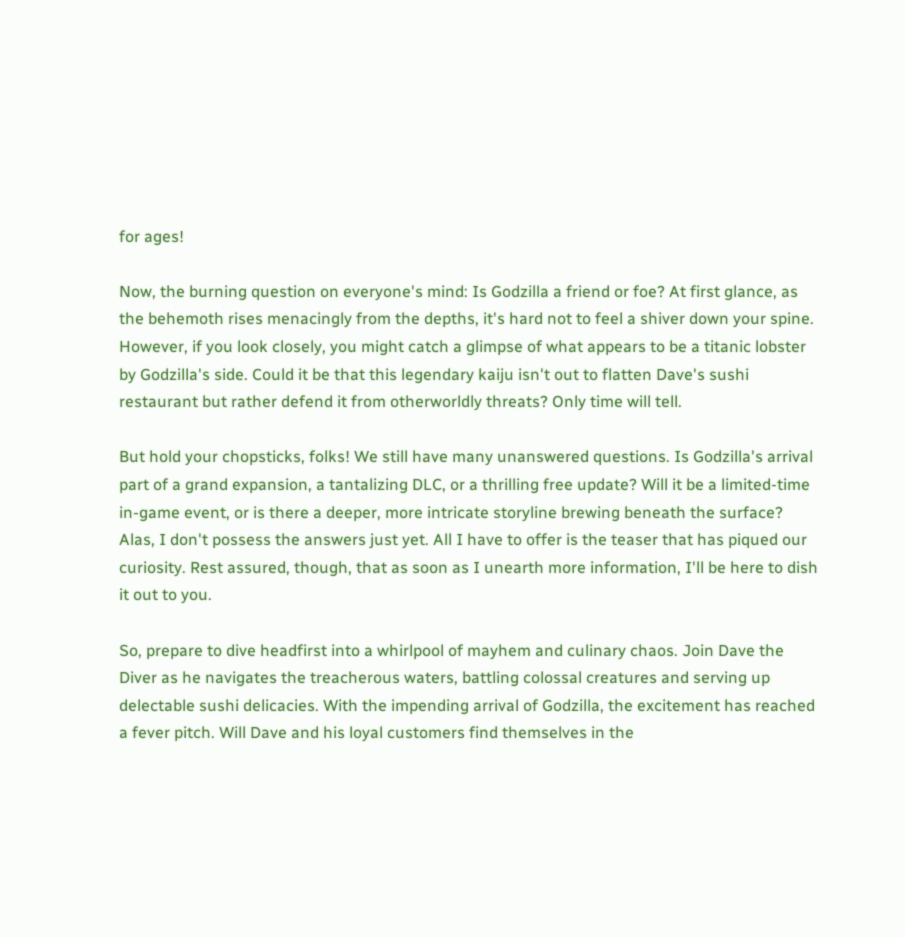for ages!

Now, the burning question on everyone's mind: Is Godzilla a friend or foe? At first glance, as the behemoth rises menacingly from the depths, it's hard not to feel a shiver down your spine. However, if you look closely, you might catch a glimpse of what appears to be a titanic lobster by Godzilla's side. Could it be that this legendary kaiju isn't out to flatten Dave's sushi restaurant but rather defend it from otherworldly threats? Only time will tell.

But hold your chopsticks, folks! We still have many unanswered questions. Is Godzilla's arrival part of a grand expansion, a tantalizing DLC, or a thrilling free update? Will it be a limited-time in-game event, or is there a deeper, more intricate storyline brewing beneath the surface? Alas, I don't possess the answers just yet. All I have to offer is the teaser that has piqued our curiosity. Rest assured, though, that as soon as I unearth more information, I'll be here to dish it out to you.

So, prepare to dive headfirst into a whirlpool of mayhem and culinary chaos. Join Dave the Diver as he navigates the treacherous waters, battling colossal creatures and serving up delectable sushi delicacies. With the impending arrival of Godzilla, the excitement has reached a fever pitch. Will Dave and his loyal customers find themselves in the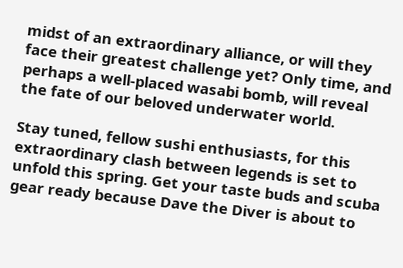midst of an extraordinary alliance, or will they face their greatest challenge yet? Only time, and perhaps a well-placed wasabi bomb, will reveal the fate of our beloved underwater world.

Stay tuned, fellow sushi enthusiasts, for this extraordinary clash between legends is set to unfold this spring. Get your taste buds and scuba gear ready because Dave the Diver is about to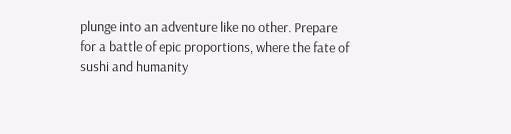plunge into an adventure like no other. Prepare for a battle of epic proportions, where the fate of sushi and humanity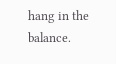hang in the balance.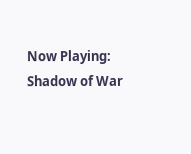Now Playing: Shadow of War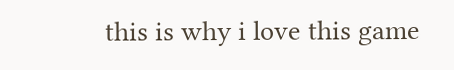this is why i love this game